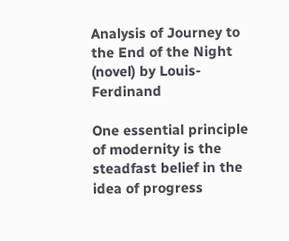Analysis of Journey to the End of the Night (novel) by Louis-Ferdinand

One essential principle of modernity is the steadfast belief in the idea of progress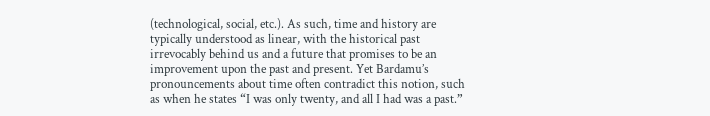(technological, social, etc.). As such, time and history are typically understood as linear, with the historical past irrevocably behind us and a future that promises to be an improvement upon the past and present. Yet Bardamu’s pronouncements about time often contradict this notion, such as when he states “I was only twenty, and all I had was a past.”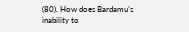(80). How does Bardamu’s inability to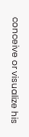conceive or visualize his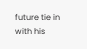future tie in with his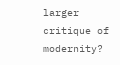larger critique of modernity?